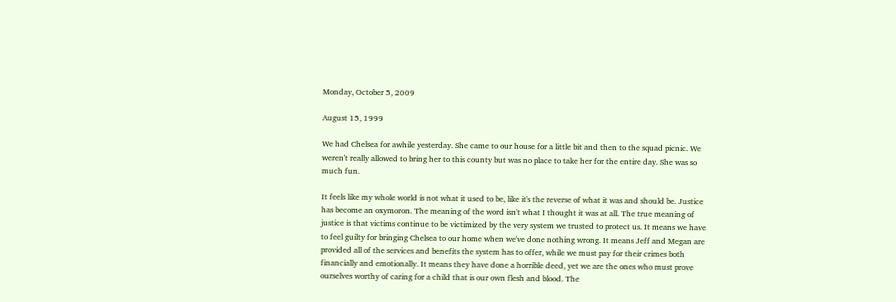Monday, October 5, 2009

August 15, 1999

We had Chelsea for awhile yesterday. She came to our house for a little bit and then to the squad picnic. We weren't really allowed to bring her to this county but was no place to take her for the entire day. She was so much fun.

It feels like my whole world is not what it used to be, like it's the reverse of what it was and should be. Justice has become an oxymoron. The meaning of the word isn't what I thought it was at all. The true meaning of justice is that victims continue to be victimized by the very system we trusted to protect us. It means we have to feel guilty for bringing Chelsea to our home when we've done nothing wrong. It means Jeff and Megan are provided all of the services and benefits the system has to offer, while we must pay for their crimes both financially and emotionally. It means they have done a horrible deed, yet we are the ones who must prove ourselves worthy of caring for a child that is our own flesh and blood. The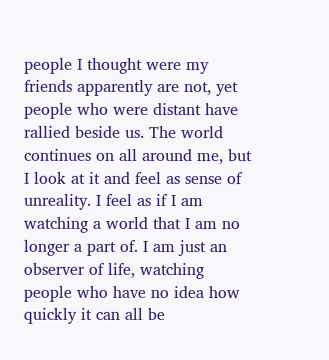people I thought were my friends apparently are not, yet people who were distant have rallied beside us. The world continues on all around me, but I look at it and feel as sense of unreality. I feel as if I am watching a world that I am no longer a part of. I am just an observer of life, watching people who have no idea how quickly it can all be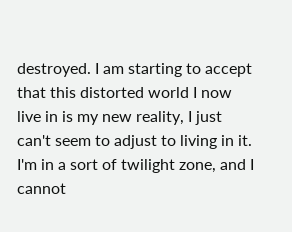destroyed. I am starting to accept that this distorted world I now live in is my new reality, I just can't seem to adjust to living in it. I'm in a sort of twilight zone, and I cannot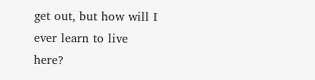get out, but how will I ever learn to live here?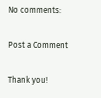No comments:

Post a Comment

Thank you!